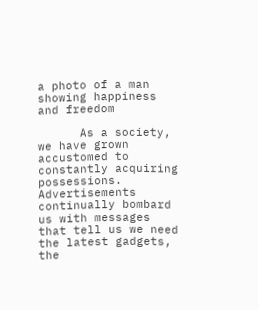a photo of a man showing happiness and freedom

      As a society, we have grown accustomed to constantly acquiring possessions. Advertisements continually bombard us with messages that tell us we need the latest gadgets, the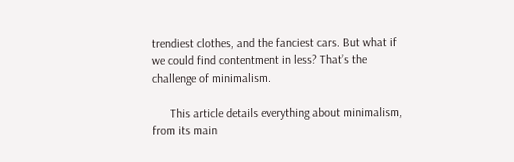trendiest clothes, and the fanciest cars. But what if we could find contentment in less? That’s the challenge of minimalism.

      This article details everything about minimalism, from its main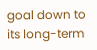goal down to its long-term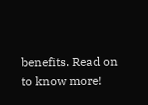benefits. Read on to know more!